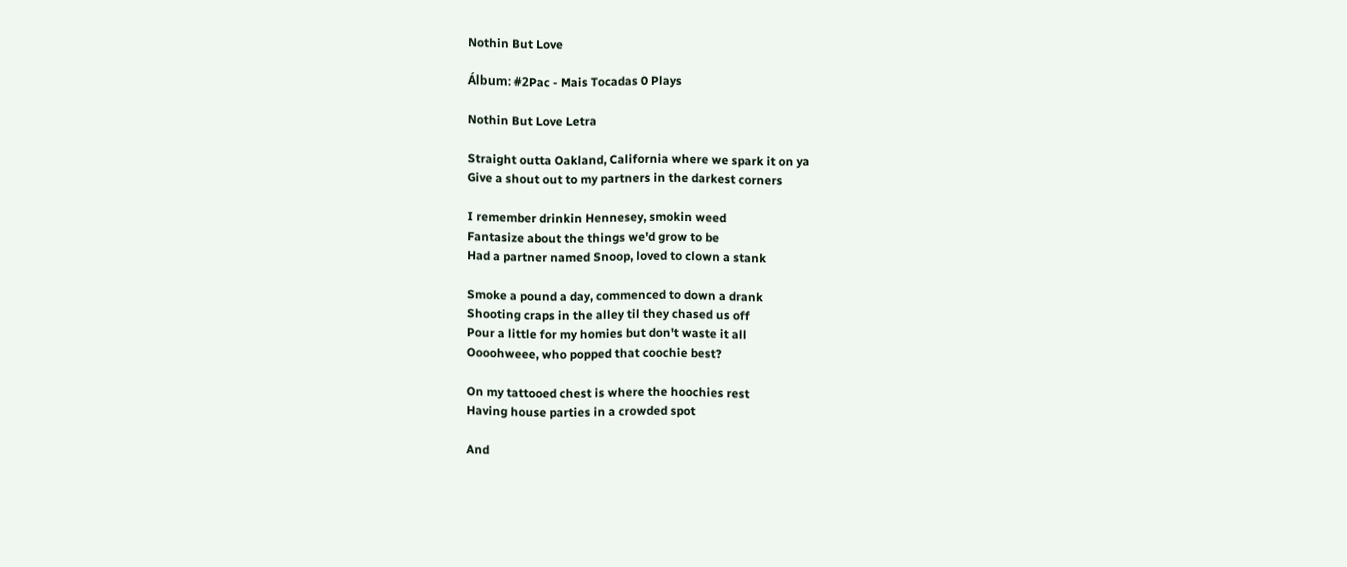Nothin But Love

Álbum: #2Pac - Mais Tocadas 0 Plays

Nothin But Love Letra

Straight outta Oakland, California where we spark it on ya
Give a shout out to my partners in the darkest corners

I remember drinkin Hennesey, smokin weed
Fantasize about the things we'd grow to be
Had a partner named Snoop, loved to clown a stank

Smoke a pound a day, commenced to down a drank
Shooting craps in the alley til they chased us off
Pour a little for my homies but don't waste it all
Oooohweee, who popped that coochie best?

On my tattooed chest is where the hoochies rest
Having house parties in a crowded spot

And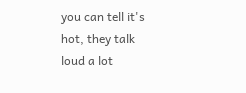you can tell it's hot, they talk loud a lot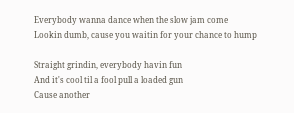Everybody wanna dance when the slow jam come
Lookin dumb, cause you waitin for your chance to hump

Straight grindin, everybody havin fun
And it's cool til a fool pull a loaded gun
Cause another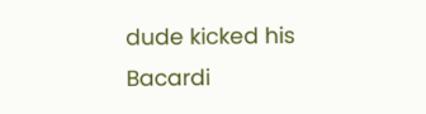dude kicked his Bacardi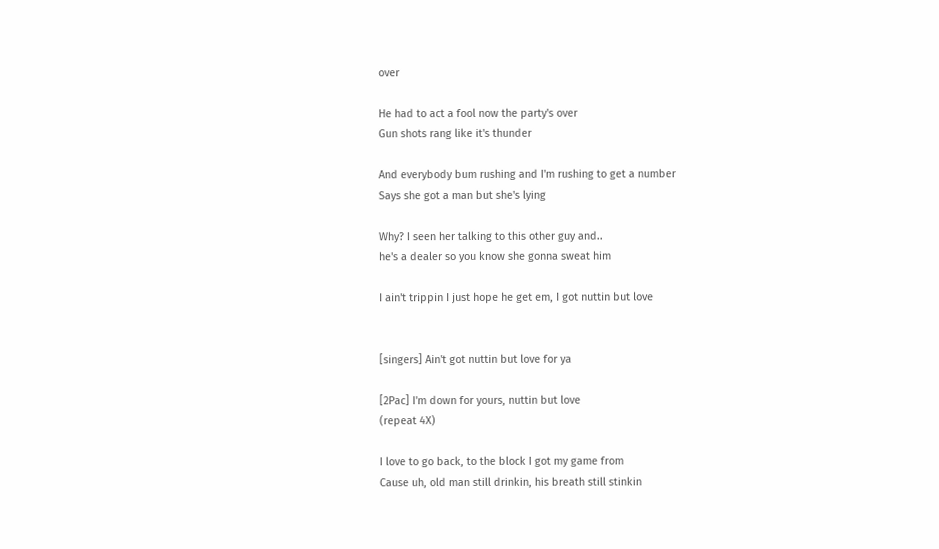over

He had to act a fool now the party's over
Gun shots rang like it's thunder

And everybody bum rushing and I'm rushing to get a number
Says she got a man but she's lying

Why? I seen her talking to this other guy and..
he's a dealer so you know she gonna sweat him

I ain't trippin I just hope he get em, I got nuttin but love


[singers] Ain't got nuttin but love for ya

[2Pac] I'm down for yours, nuttin but love
(repeat 4X)

I love to go back, to the block I got my game from
Cause uh, old man still drinkin, his breath still stinkin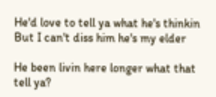He'd love to tell ya what he's thinkin
But I can't diss him he's my elder

He been livin here longer what that tell ya?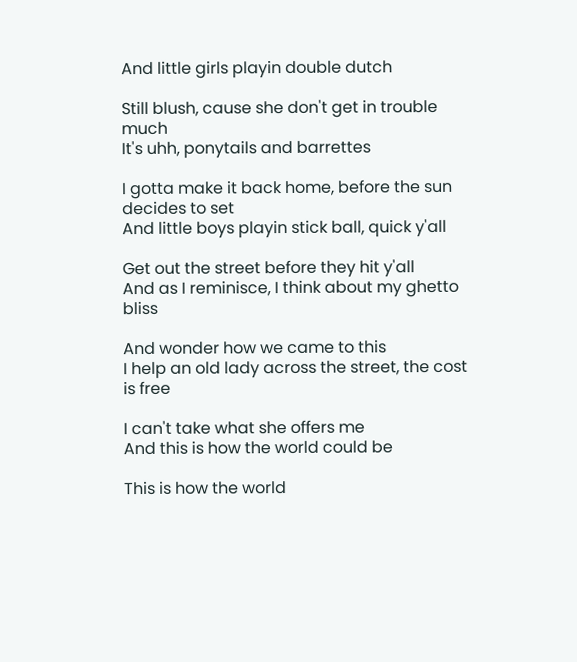And little girls playin double dutch

Still blush, cause she don't get in trouble much
It's uhh, ponytails and barrettes

I gotta make it back home, before the sun decides to set
And little boys playin stick ball, quick y'all

Get out the street before they hit y'all
And as I reminisce, I think about my ghetto bliss

And wonder how we came to this
I help an old lady across the street, the cost is free

I can't take what she offers me
And this is how the world could be

This is how the world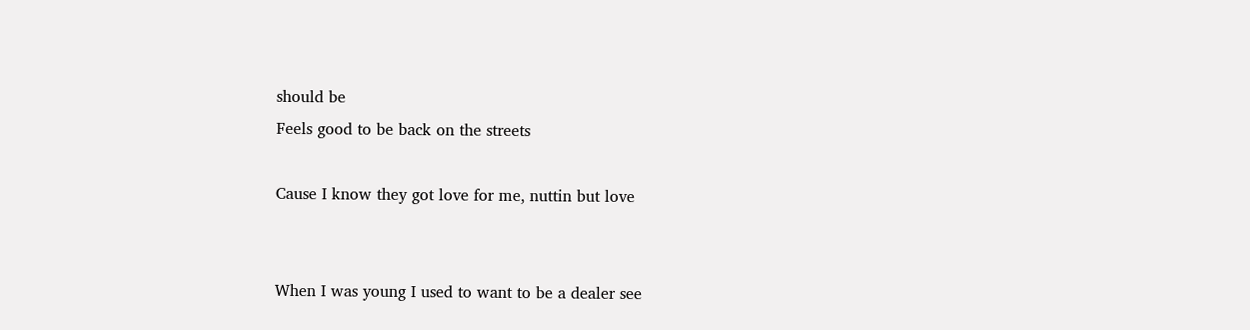should be
Feels good to be back on the streets

Cause I know they got love for me, nuttin but love


When I was young I used to want to be a dealer see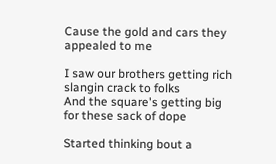Cause the gold and cars they appealed to me

I saw our brothers getting rich slangin crack to folks
And the square's getting big for these sack of dope

Started thinking bout a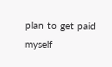plan to get paid myself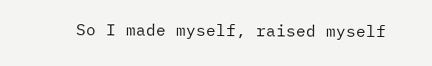So I made myself, raised myself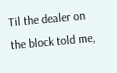Til the dealer on the block told me,